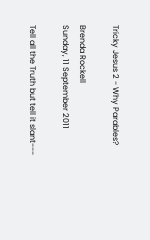Tricky Jesus 2 - Why Parables?

Brenda Rockell
Sunday, 11 September 2011

Tell all the Truth but tell it slant---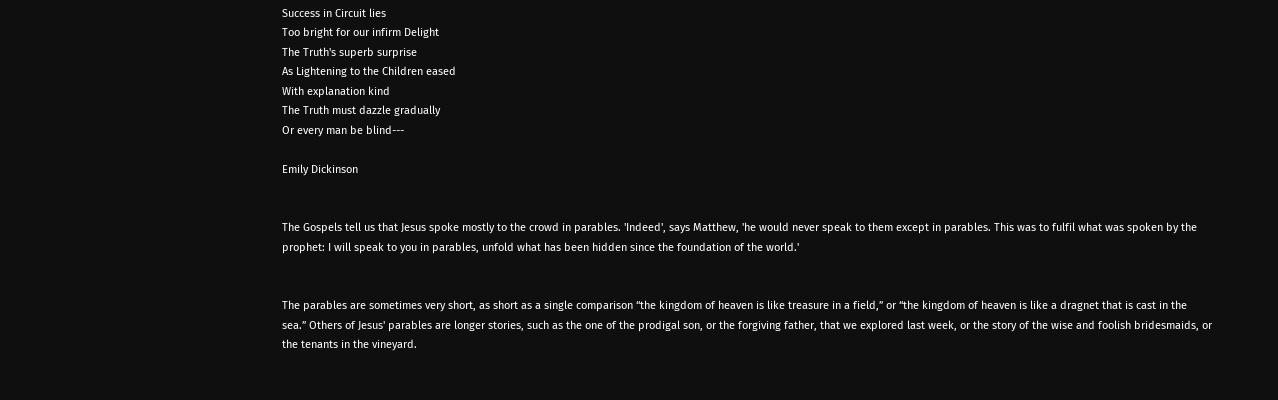Success in Circuit lies
Too bright for our infirm Delight
The Truth's superb surprise
As Lightening to the Children eased
With explanation kind
The Truth must dazzle gradually
Or every man be blind---

Emily Dickinson


The Gospels tell us that Jesus spoke mostly to the crowd in parables. 'Indeed', says Matthew, 'he would never speak to them except in parables. This was to fulfil what was spoken by the prophet: I will speak to you in parables, unfold what has been hidden since the foundation of the world.'


The parables are sometimes very short, as short as a single comparison “the kingdom of heaven is like treasure in a field,” or “the kingdom of heaven is like a dragnet that is cast in the sea.” Others of Jesus' parables are longer stories, such as the one of the prodigal son, or the forgiving father, that we explored last week, or the story of the wise and foolish bridesmaids, or the tenants in the vineyard.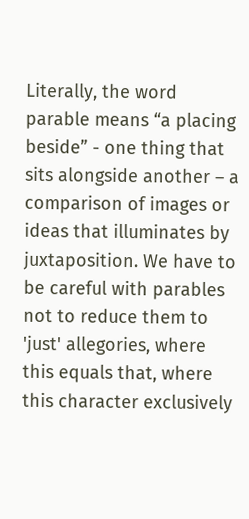Literally, the word parable means “a placing beside” - one thing that sits alongside another – a comparison of images or ideas that illuminates by juxtaposition. We have to be careful with parables not to reduce them to 'just' allegories, where this equals that, where this character exclusively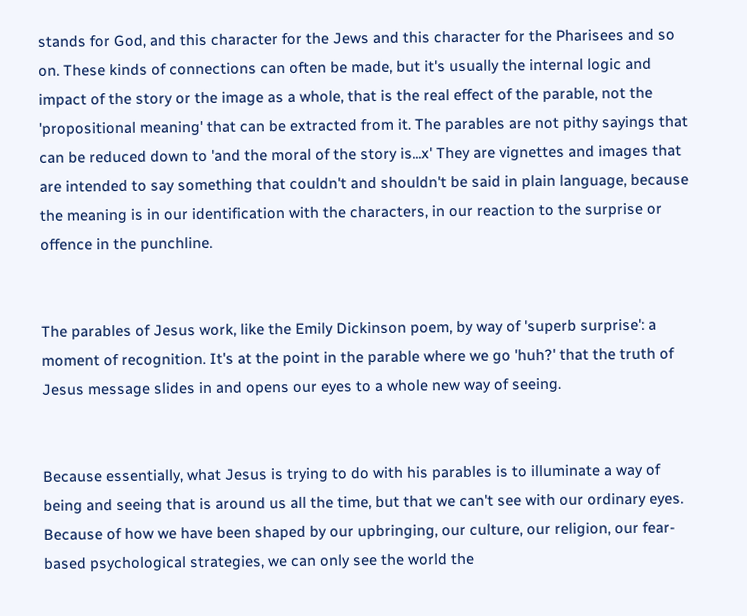stands for God, and this character for the Jews and this character for the Pharisees and so on. These kinds of connections can often be made, but it's usually the internal logic and impact of the story or the image as a whole, that is the real effect of the parable, not the 'propositional meaning' that can be extracted from it. The parables are not pithy sayings that can be reduced down to 'and the moral of the story is...x' They are vignettes and images that are intended to say something that couldn't and shouldn't be said in plain language, because the meaning is in our identification with the characters, in our reaction to the surprise or offence in the punchline.


The parables of Jesus work, like the Emily Dickinson poem, by way of 'superb surprise': a moment of recognition. It's at the point in the parable where we go 'huh?' that the truth of Jesus message slides in and opens our eyes to a whole new way of seeing.


Because essentially, what Jesus is trying to do with his parables is to illuminate a way of being and seeing that is around us all the time, but that we can't see with our ordinary eyes. Because of how we have been shaped by our upbringing, our culture, our religion, our fear-based psychological strategies, we can only see the world the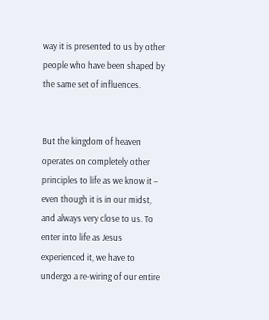way it is presented to us by other people who have been shaped by the same set of influences.


But the kingdom of heaven operates on completely other principles to life as we know it – even though it is in our midst, and always very close to us. To enter into life as Jesus experienced it, we have to undergo a re-wiring of our entire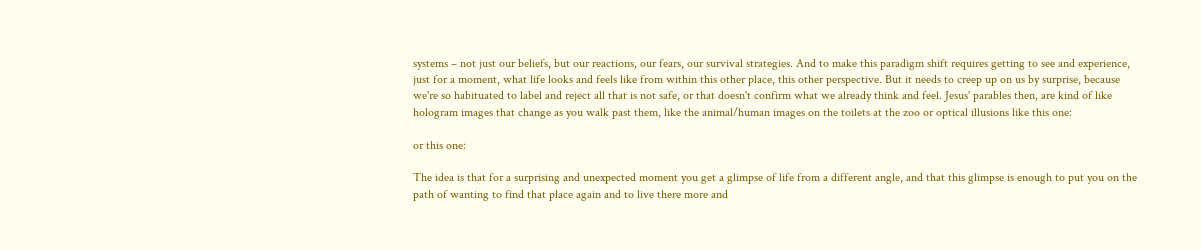systems – not just our beliefs, but our reactions, our fears, our survival strategies. And to make this paradigm shift requires getting to see and experience, just for a moment, what life looks and feels like from within this other place, this other perspective. But it needs to creep up on us by surprise, because we're so habituated to label and reject all that is not safe, or that doesn't confirm what we already think and feel. Jesus' parables then, are kind of like hologram images that change as you walk past them, like the animal/human images on the toilets at the zoo or optical illusions like this one:

or this one:

The idea is that for a surprising and unexpected moment you get a glimpse of life from a different angle, and that this glimpse is enough to put you on the path of wanting to find that place again and to live there more and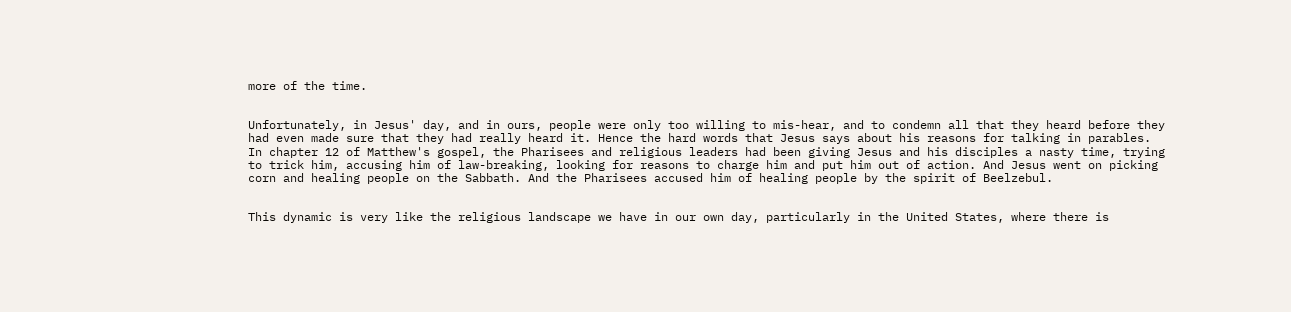more of the time.


Unfortunately, in Jesus' day, and in ours, people were only too willing to mis-hear, and to condemn all that they heard before they had even made sure that they had really heard it. Hence the hard words that Jesus says about his reasons for talking in parables. In chapter 12 of Matthew's gospel, the Pharisees and religious leaders had been giving Jesus and his disciples a nasty time, trying to trick him, accusing him of law-breaking, looking for reasons to charge him and put him out of action. And Jesus went on picking corn and healing people on the Sabbath. And the Pharisees accused him of healing people by the spirit of Beelzebul.


This dynamic is very like the religious landscape we have in our own day, particularly in the United States, where there is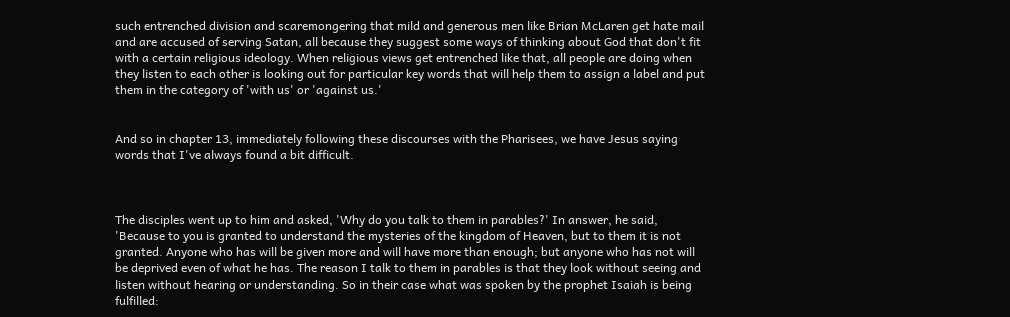such entrenched division and scaremongering that mild and generous men like Brian McLaren get hate mail and are accused of serving Satan, all because they suggest some ways of thinking about God that don't fit with a certain religious ideology. When religious views get entrenched like that, all people are doing when they listen to each other is looking out for particular key words that will help them to assign a label and put them in the category of 'with us' or 'against us.'


And so in chapter 13, immediately following these discourses with the Pharisees, we have Jesus saying words that I've always found a bit difficult.



The disciples went up to him and asked, 'Why do you talk to them in parables?' In answer, he said, 'Because to you is granted to understand the mysteries of the kingdom of Heaven, but to them it is not granted. Anyone who has will be given more and will have more than enough; but anyone who has not will be deprived even of what he has. The reason I talk to them in parables is that they look without seeing and listen without hearing or understanding. So in their case what was spoken by the prophet Isaiah is being fulfilled: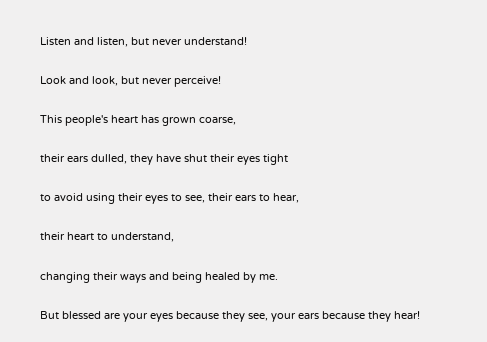Listen and listen, but never understand!

Look and look, but never perceive!

This people's heart has grown coarse,

their ears dulled, they have shut their eyes tight

to avoid using their eyes to see, their ears to hear,

their heart to understand,

changing their ways and being healed by me.

But blessed are your eyes because they see, your ears because they hear!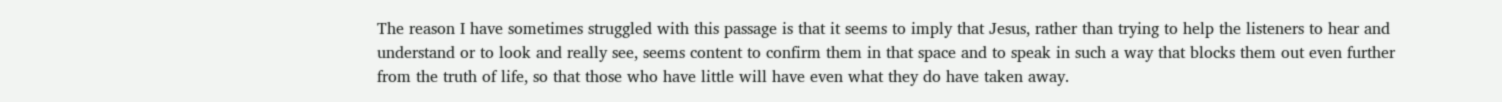The reason I have sometimes struggled with this passage is that it seems to imply that Jesus, rather than trying to help the listeners to hear and understand or to look and really see, seems content to confirm them in that space and to speak in such a way that blocks them out even further from the truth of life, so that those who have little will have even what they do have taken away.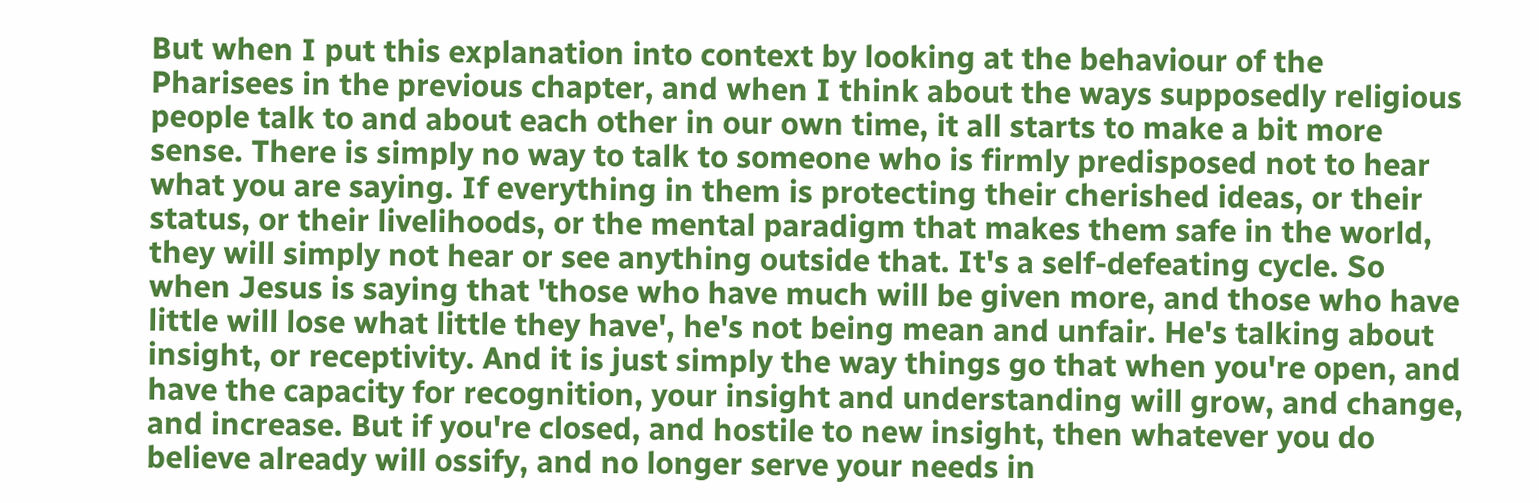But when I put this explanation into context by looking at the behaviour of the Pharisees in the previous chapter, and when I think about the ways supposedly religious people talk to and about each other in our own time, it all starts to make a bit more sense. There is simply no way to talk to someone who is firmly predisposed not to hear what you are saying. If everything in them is protecting their cherished ideas, or their status, or their livelihoods, or the mental paradigm that makes them safe in the world, they will simply not hear or see anything outside that. It's a self-defeating cycle. So when Jesus is saying that 'those who have much will be given more, and those who have little will lose what little they have', he's not being mean and unfair. He's talking about insight, or receptivity. And it is just simply the way things go that when you're open, and have the capacity for recognition, your insight and understanding will grow, and change, and increase. But if you're closed, and hostile to new insight, then whatever you do believe already will ossify, and no longer serve your needs in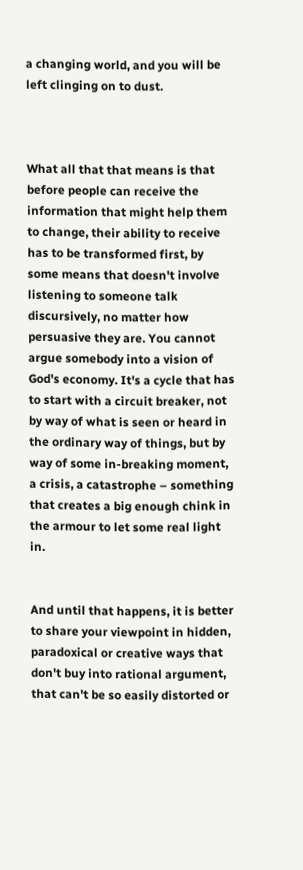a changing world, and you will be left clinging on to dust.



What all that that means is that before people can receive the information that might help them to change, their ability to receive has to be transformed first, by some means that doesn't involve listening to someone talk discursively, no matter how persuasive they are. You cannot argue somebody into a vision of God's economy. It's a cycle that has to start with a circuit breaker, not by way of what is seen or heard in the ordinary way of things, but by way of some in-breaking moment, a crisis, a catastrophe – something that creates a big enough chink in the armour to let some real light in.


And until that happens, it is better to share your viewpoint in hidden, paradoxical or creative ways that don't buy into rational argument, that can't be so easily distorted or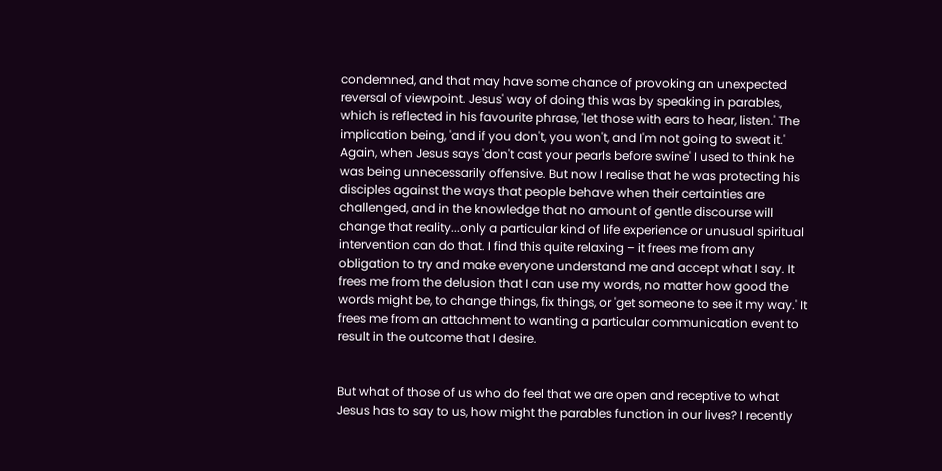condemned, and that may have some chance of provoking an unexpected reversal of viewpoint. Jesus' way of doing this was by speaking in parables, which is reflected in his favourite phrase, 'let those with ears to hear, listen.' The implication being, 'and if you don't, you won't, and I'm not going to sweat it.' Again, when Jesus says 'don't cast your pearls before swine' I used to think he was being unnecessarily offensive. But now I realise that he was protecting his disciples against the ways that people behave when their certainties are challenged, and in the knowledge that no amount of gentle discourse will change that reality...only a particular kind of life experience or unusual spiritual intervention can do that. I find this quite relaxing – it frees me from any obligation to try and make everyone understand me and accept what I say. It frees me from the delusion that I can use my words, no matter how good the words might be, to change things, fix things, or 'get someone to see it my way.' It frees me from an attachment to wanting a particular communication event to result in the outcome that I desire.


But what of those of us who do feel that we are open and receptive to what Jesus has to say to us, how might the parables function in our lives? I recently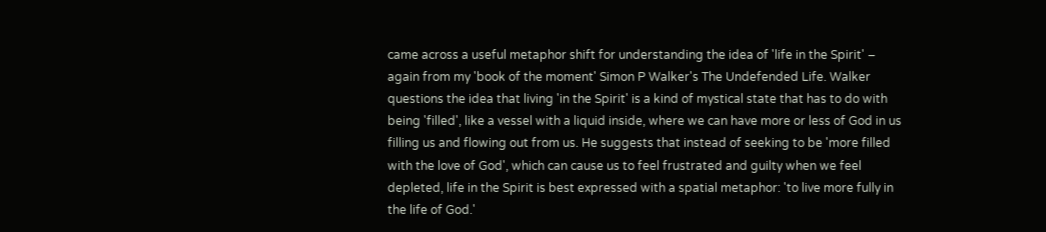came across a useful metaphor shift for understanding the idea of 'life in the Spirit' – again from my 'book of the moment' Simon P Walker's The Undefended Life. Walker questions the idea that living 'in the Spirit' is a kind of mystical state that has to do with being 'filled', like a vessel with a liquid inside, where we can have more or less of God in us filling us and flowing out from us. He suggests that instead of seeking to be 'more filled with the love of God', which can cause us to feel frustrated and guilty when we feel depleted, life in the Spirit is best expressed with a spatial metaphor: 'to live more fully in the life of God.'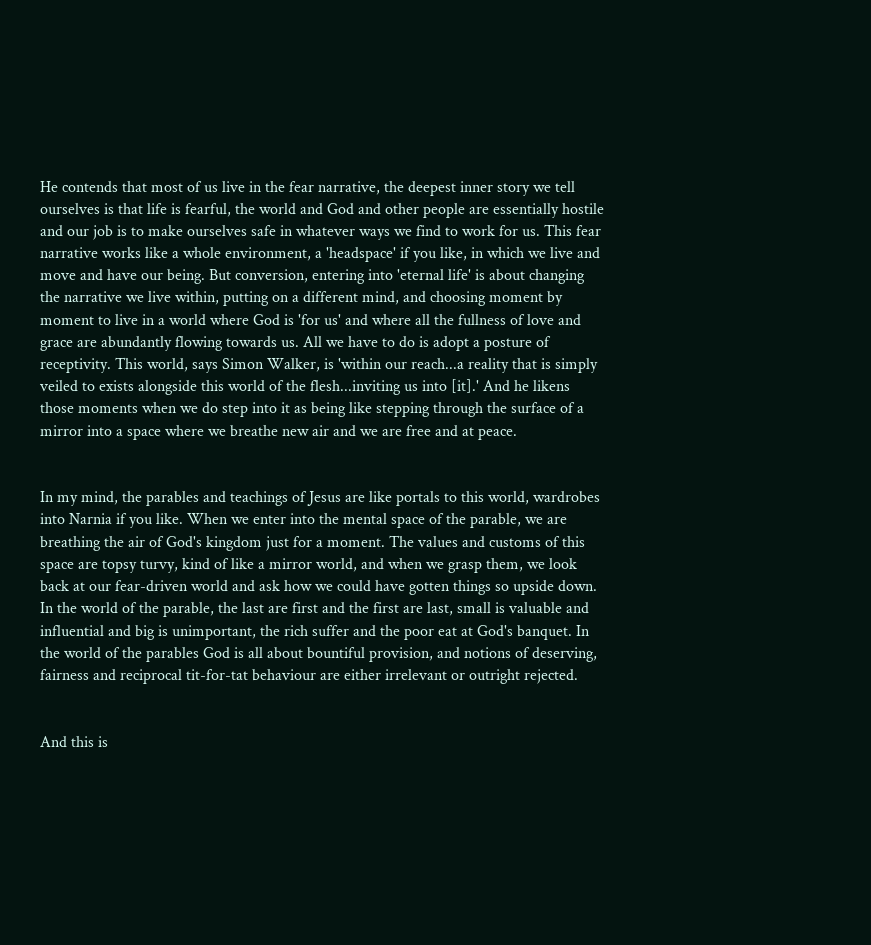He contends that most of us live in the fear narrative, the deepest inner story we tell ourselves is that life is fearful, the world and God and other people are essentially hostile and our job is to make ourselves safe in whatever ways we find to work for us. This fear narrative works like a whole environment, a 'headspace' if you like, in which we live and move and have our being. But conversion, entering into 'eternal life' is about changing the narrative we live within, putting on a different mind, and choosing moment by moment to live in a world where God is 'for us' and where all the fullness of love and grace are abundantly flowing towards us. All we have to do is adopt a posture of receptivity. This world, says Simon Walker, is 'within our reach...a reality that is simply veiled to exists alongside this world of the flesh...inviting us into [it].' And he likens those moments when we do step into it as being like stepping through the surface of a mirror into a space where we breathe new air and we are free and at peace.


In my mind, the parables and teachings of Jesus are like portals to this world, wardrobes into Narnia if you like. When we enter into the mental space of the parable, we are breathing the air of God's kingdom just for a moment. The values and customs of this space are topsy turvy, kind of like a mirror world, and when we grasp them, we look back at our fear-driven world and ask how we could have gotten things so upside down. In the world of the parable, the last are first and the first are last, small is valuable and influential and big is unimportant, the rich suffer and the poor eat at God's banquet. In the world of the parables God is all about bountiful provision, and notions of deserving, fairness and reciprocal tit-for-tat behaviour are either irrelevant or outright rejected.


And this is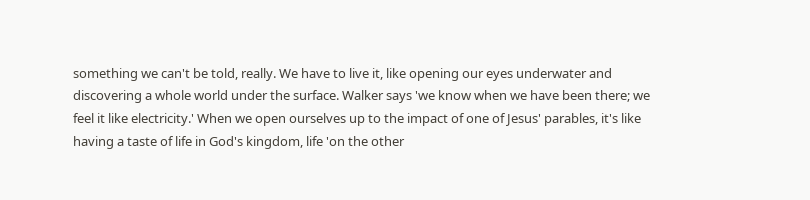something we can't be told, really. We have to live it, like opening our eyes underwater and discovering a whole world under the surface. Walker says 'we know when we have been there; we feel it like electricity.' When we open ourselves up to the impact of one of Jesus' parables, it's like having a taste of life in God's kingdom, life 'on the other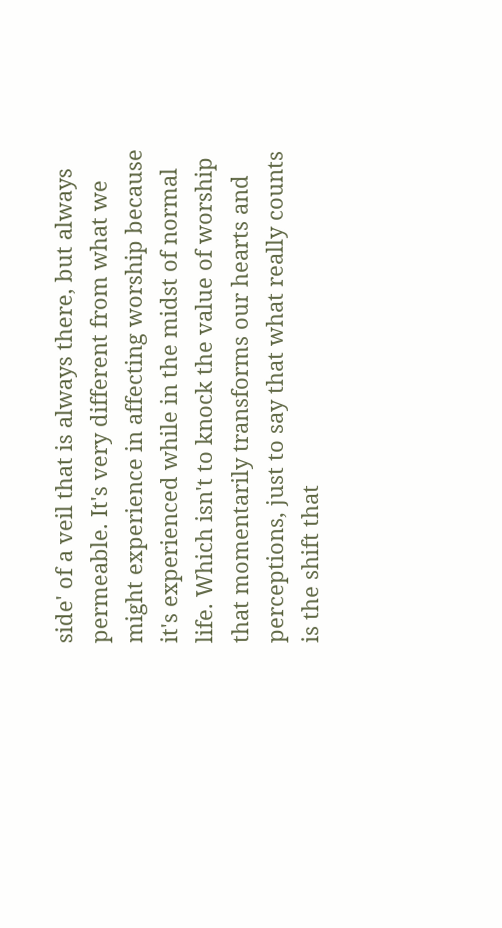side' of a veil that is always there, but always permeable. It's very different from what we might experience in affecting worship because it's experienced while in the midst of normal life. Which isn't to knock the value of worship that momentarily transforms our hearts and perceptions, just to say that what really counts is the shift that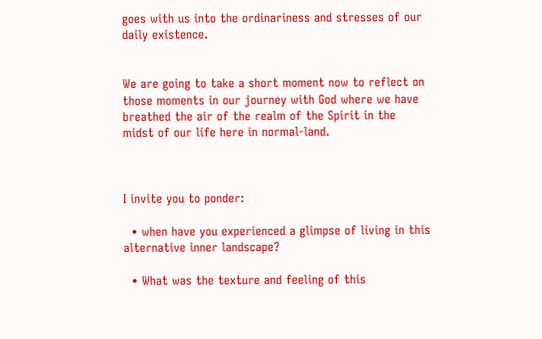goes with us into the ordinariness and stresses of our daily existence.


We are going to take a short moment now to reflect on those moments in our journey with God where we have breathed the air of the realm of the Spirit in the midst of our life here in normal-land.



I invite you to ponder:

  • when have you experienced a glimpse of living in this alternative inner landscape?

  • What was the texture and feeling of this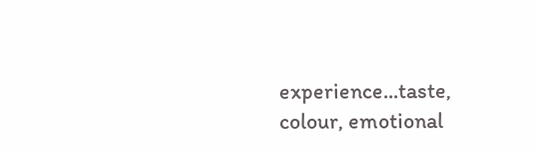experience...taste, colour, emotional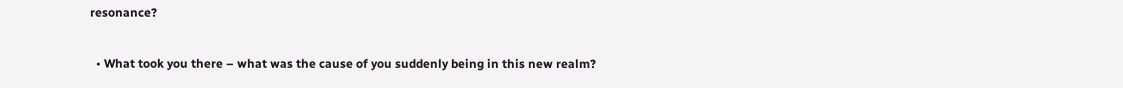resonance?

  • What took you there – what was the cause of you suddenly being in this new realm?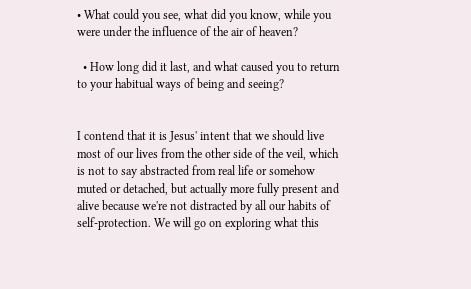• What could you see, what did you know, while you were under the influence of the air of heaven?

  • How long did it last, and what caused you to return to your habitual ways of being and seeing?


I contend that it is Jesus' intent that we should live most of our lives from the other side of the veil, which is not to say abstracted from real life or somehow muted or detached, but actually more fully present and alive because we're not distracted by all our habits of self-protection. We will go on exploring what this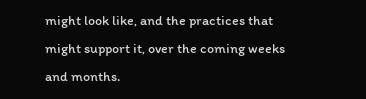might look like, and the practices that might support it, over the coming weeks and months.